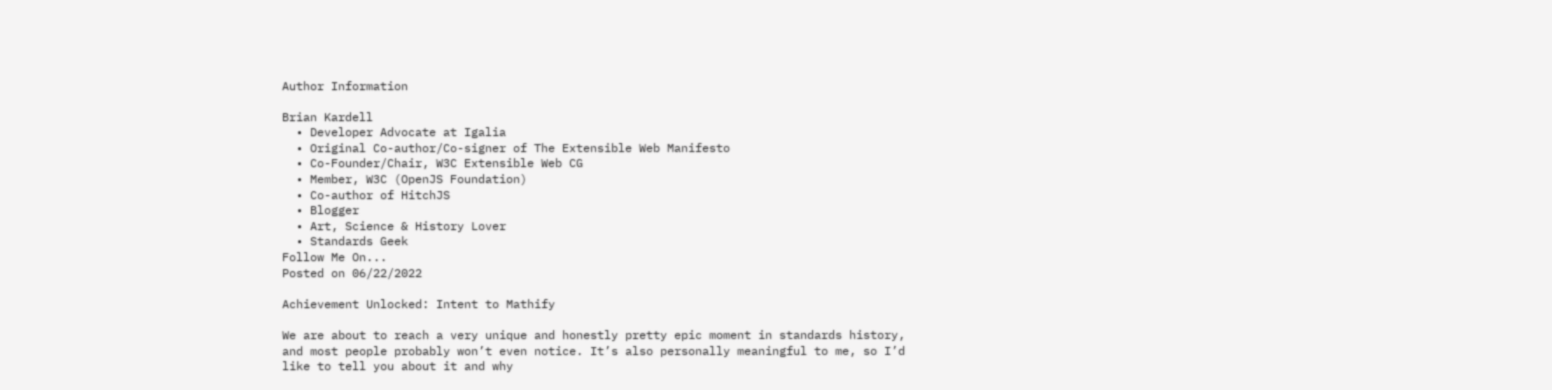Author Information

Brian Kardell
  • Developer Advocate at Igalia
  • Original Co-author/Co-signer of The Extensible Web Manifesto
  • Co-Founder/Chair, W3C Extensible Web CG
  • Member, W3C (OpenJS Foundation)
  • Co-author of HitchJS
  • Blogger
  • Art, Science & History Lover
  • Standards Geek
Follow Me On...
Posted on 06/22/2022

Achievement Unlocked: Intent to Mathify

We are about to reach a very unique and honestly pretty epic moment in standards history, and most people probably won’t even notice. It’s also personally meaningful to me, so I’d like to tell you about it and why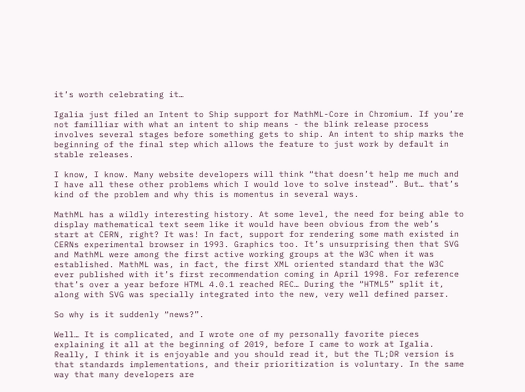it’s worth celebrating it…

Igalia just filed an Intent to Ship support for MathML-Core in Chromium. If you’re not familliar with what an intent to ship means - the blink release process involves several stages before something gets to ship. An intent to ship marks the beginning of the final step which allows the feature to just work by default in stable releases.

I know, I know. Many website developers will think “that doesn’t help me much and I have all these other problems which I would love to solve instead”. But… that’s kind of the problem and why this is momentus in several ways.

MathML has a wildly interesting history. At some level, the need for being able to display mathematical text seem like it would have been obvious from the web’s start at CERN, right? It was! In fact, support for rendering some math existed in CERNs experimental browser in 1993. Graphics too. It’s unsurprising then that SVG and MathML were among the first active working groups at the W3C when it was established. MathML was, in fact, the first XML oriented standard that the W3C ever published with it’s first recommendation coming in April 1998. For reference that’s over a year before HTML 4.0.1 reached REC… During the “HTML5” split it, along with SVG was specially integrated into the new, very well defined parser.

So why is it suddenly “news?”.

Well… It is complicated, and I wrote one of my personally favorite pieces explaining it all at the beginning of 2019, before I came to work at Igalia. Really, I think it is enjoyable and you should read it, but the TL;DR version is that standards implementations, and their prioritization is voluntary. In the same way that many developers are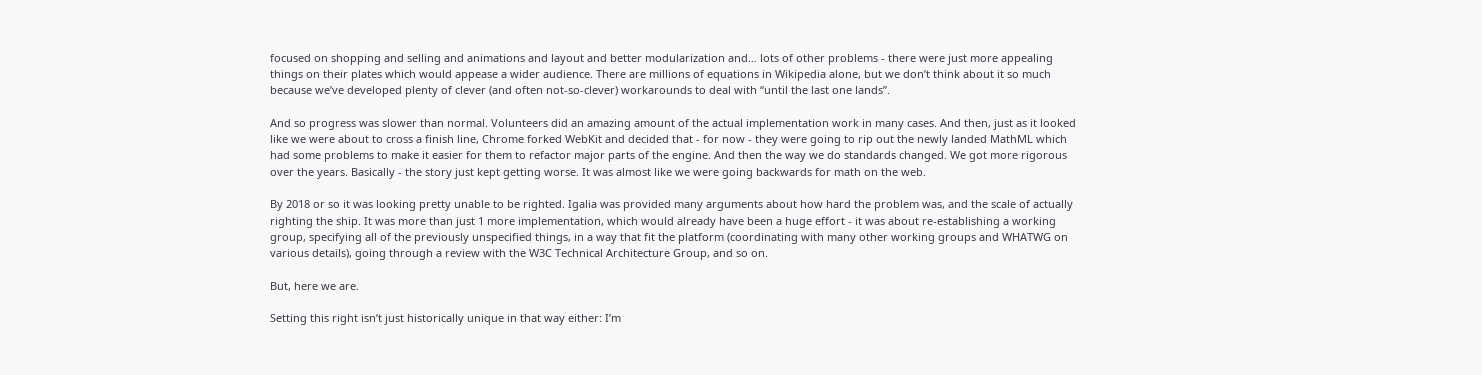focused on shopping and selling and animations and layout and better modularization and… lots of other problems - there were just more appealing things on their plates which would appease a wider audience. There are millions of equations in Wikipedia alone, but we don’t think about it so much because we’ve developed plenty of clever (and often not-so-clever) workarounds to deal with “until the last one lands”.

And so progress was slower than normal. Volunteers did an amazing amount of the actual implementation work in many cases. And then, just as it looked like we were about to cross a finish line, Chrome forked WebKit and decided that - for now - they were going to rip out the newly landed MathML which had some problems to make it easier for them to refactor major parts of the engine. And then the way we do standards changed. We got more rigorous over the years. Basically - the story just kept getting worse. It was almost like we were going backwards for math on the web.

By 2018 or so it was looking pretty unable to be righted. Igalia was provided many arguments about how hard the problem was, and the scale of actually righting the ship. It was more than just 1 more implementation, which would already have been a huge effort - it was about re-establishing a working group, specifying all of the previously unspecified things, in a way that fit the platform (coordinating with many other working groups and WHATWG on various details), going through a review with the W3C Technical Architecture Group, and so on.

But, here we are.

Setting this right isn’t just historically unique in that way either: I’m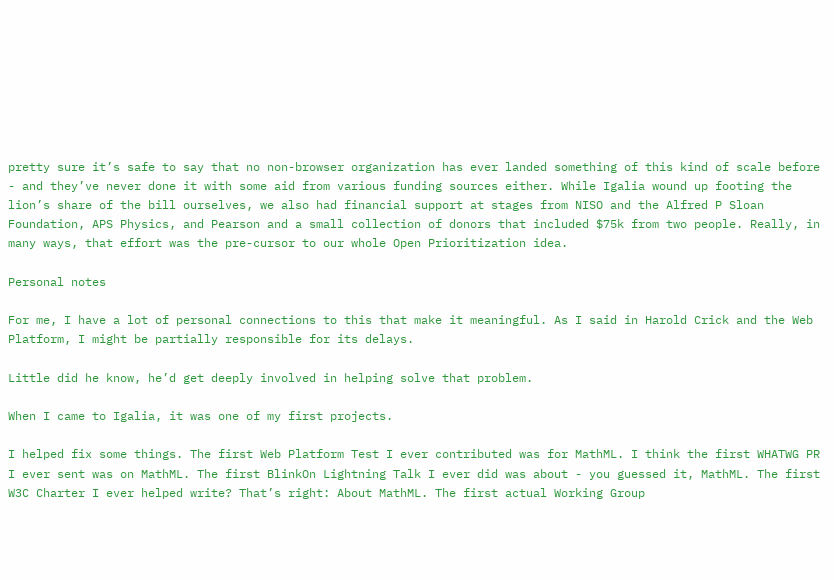pretty sure it’s safe to say that no non-browser organization has ever landed something of this kind of scale before - and they’ve never done it with some aid from various funding sources either. While Igalia wound up footing the lion’s share of the bill ourselves, we also had financial support at stages from NISO and the Alfred P Sloan Foundation, APS Physics, and Pearson and a small collection of donors that included $75k from two people. Really, in many ways, that effort was the pre-cursor to our whole Open Prioritization idea.

Personal notes

For me, I have a lot of personal connections to this that make it meaningful. As I said in Harold Crick and the Web Platform, I might be partially responsible for its delays.

Little did he know, he’d get deeply involved in helping solve that problem.

When I came to Igalia, it was one of my first projects.

I helped fix some things. The first Web Platform Test I ever contributed was for MathML. I think the first WHATWG PR I ever sent was on MathML. The first BlinkOn Lightning Talk I ever did was about - you guessed it, MathML. The first W3C Charter I ever helped write? That’s right: About MathML. The first actual Working Group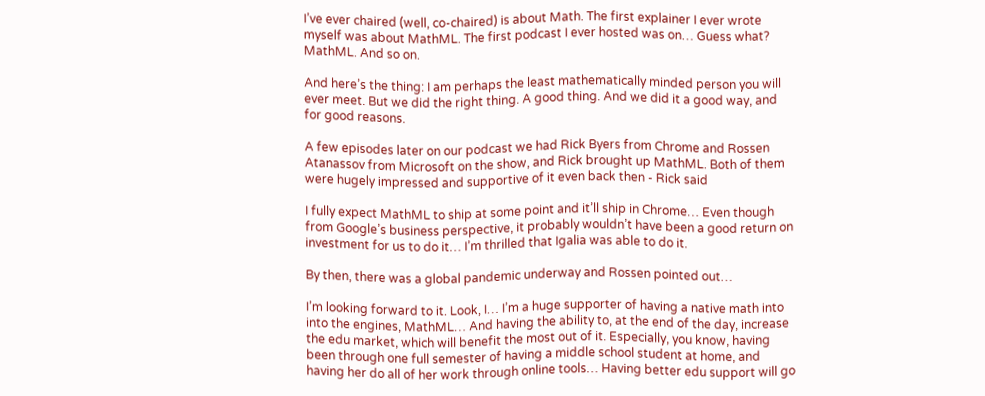I’ve ever chaired (well, co-chaired) is about Math. The first explainer I ever wrote myself was about MathML. The first podcast I ever hosted was on… Guess what? MathML. And so on.

And here’s the thing: I am perhaps the least mathematically minded person you will ever meet. But we did the right thing. A good thing. And we did it a good way, and for good reasons.

A few episodes later on our podcast we had Rick Byers from Chrome and Rossen Atanassov from Microsoft on the show, and Rick brought up MathML. Both of them were hugely impressed and supportive of it even back then - Rick said

I fully expect MathML to ship at some point and it’ll ship in Chrome… Even though from Google’s business perspective, it probably wouldn’t have been a good return on investment for us to do it… I’m thrilled that Igalia was able to do it.

By then, there was a global pandemic underway and Rossen pointed out…

I’m looking forward to it. Look, I… I’m a huge supporter of having a native math into into the engines, MathML… And having the ability to, at the end of the day, increase the edu market, which will benefit the most out of it. Especially, you know, having been through one full semester of having a middle school student at home, and having her do all of her work through online tools… Having better edu support will go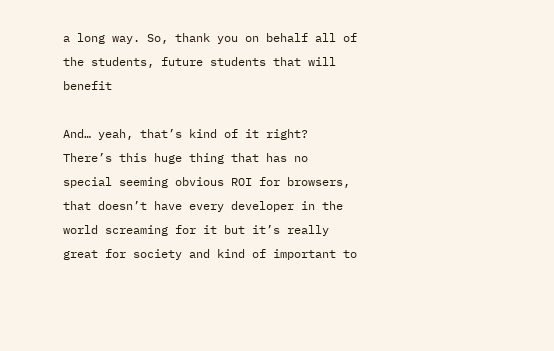a long way. So, thank you on behalf all of the students, future students that will benefit

And… yeah, that’s kind of it right? There’s this huge thing that has no special seeming obvious ROI for browsers, that doesn’t have every developer in the world screaming for it but it’s really great for society and kind of important to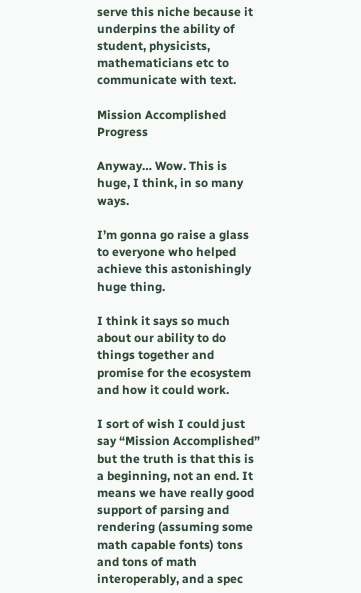serve this niche because it underpins the ability of student, physicists, mathematicians etc to communicate with text.

Mission Accomplished Progress

Anyway… Wow. This is huge, I think, in so many ways.

I’m gonna go raise a glass to everyone who helped achieve this astonishingly huge thing.

I think it says so much about our ability to do things together and promise for the ecosystem and how it could work.

I sort of wish I could just say “Mission Accomplished” but the truth is that this is a beginning, not an end. It means we have really good support of parsing and rendering (assuming some math capable fonts) tons and tons of math interoperably, and a spec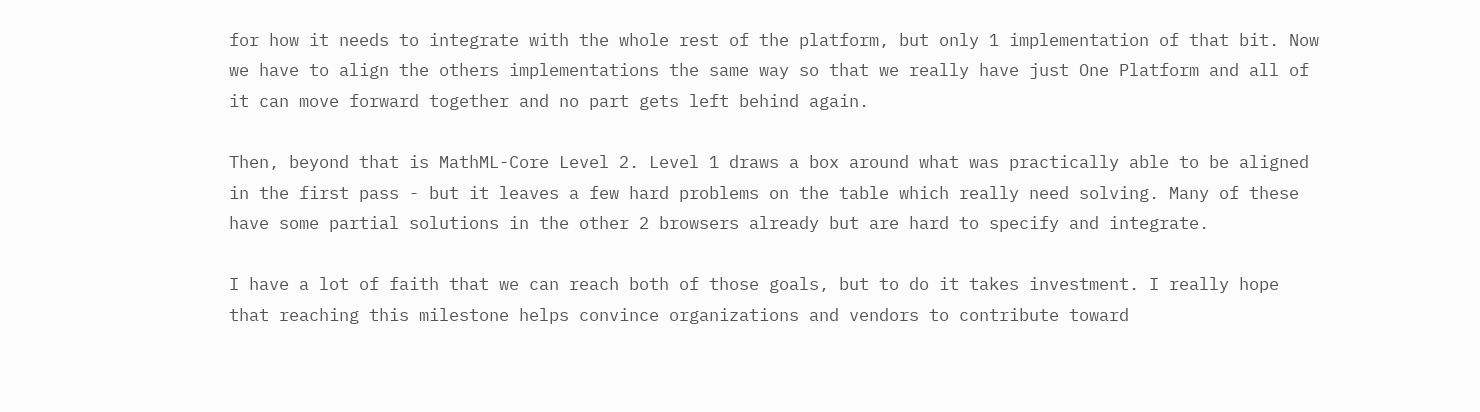for how it needs to integrate with the whole rest of the platform, but only 1 implementation of that bit. Now we have to align the others implementations the same way so that we really have just One Platform and all of it can move forward together and no part gets left behind again.

Then, beyond that is MathML-Core Level 2. Level 1 draws a box around what was practically able to be aligned in the first pass - but it leaves a few hard problems on the table which really need solving. Many of these have some partial solutions in the other 2 browsers already but are hard to specify and integrate.

I have a lot of faith that we can reach both of those goals, but to do it takes investment. I really hope that reaching this milestone helps convince organizations and vendors to contribute toward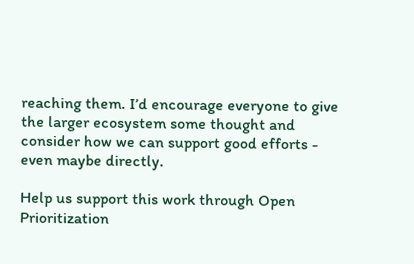reaching them. I’d encourage everyone to give the larger ecosystem some thought and consider how we can support good efforts - even maybe directly.

Help us support this work through Open Prioritization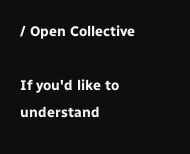/ Open Collective

If you'd like to understand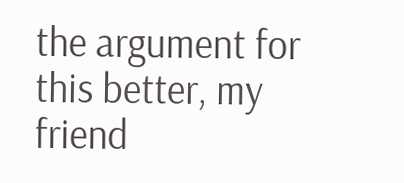the argument for this better, my friend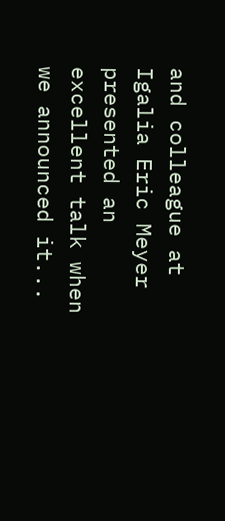and colleague at Igalia Eric Meyer presented an excellent talk when we announced it...